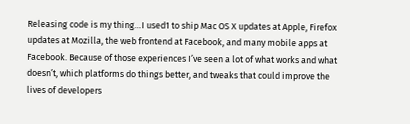Releasing code is my thing…I used1 to ship Mac OS X updates at Apple, Firefox updates at Mozilla, the web frontend at Facebook, and many mobile apps at Facebook. Because of those experiences I’ve seen a lot of what works and what doesn’t, which platforms do things better, and tweaks that could improve the lives of developers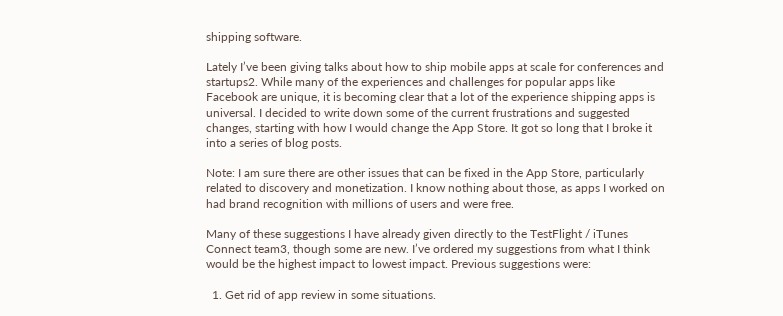shipping software.

Lately I’ve been giving talks about how to ship mobile apps at scale for conferences and startups2. While many of the experiences and challenges for popular apps like Facebook are unique, it is becoming clear that a lot of the experience shipping apps is universal. I decided to write down some of the current frustrations and suggested changes, starting with how I would change the App Store. It got so long that I broke it into a series of blog posts.

Note: I am sure there are other issues that can be fixed in the App Store, particularly related to discovery and monetization. I know nothing about those, as apps I worked on had brand recognition with millions of users and were free.

Many of these suggestions I have already given directly to the TestFlight / iTunes Connect team3, though some are new. I’ve ordered my suggestions from what I think would be the highest impact to lowest impact. Previous suggestions were:

  1. Get rid of app review in some situations.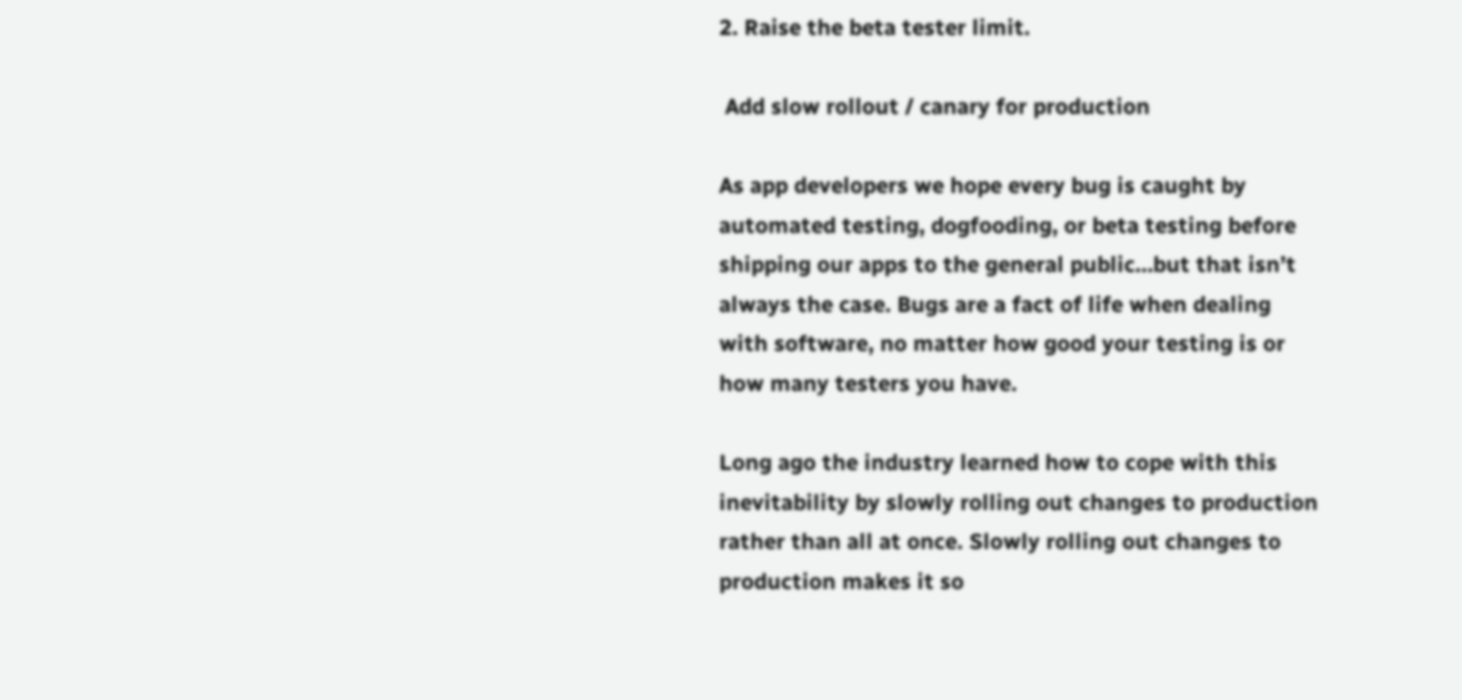2. Raise the beta tester limit.

 Add slow rollout / canary for production

As app developers we hope every bug is caught by automated testing, dogfooding, or beta testing before shipping our apps to the general public…but that isn’t always the case. Bugs are a fact of life when dealing with software, no matter how good your testing is or how many testers you have.

Long ago the industry learned how to cope with this inevitability by slowly rolling out changes to production rather than all at once. Slowly rolling out changes to production makes it so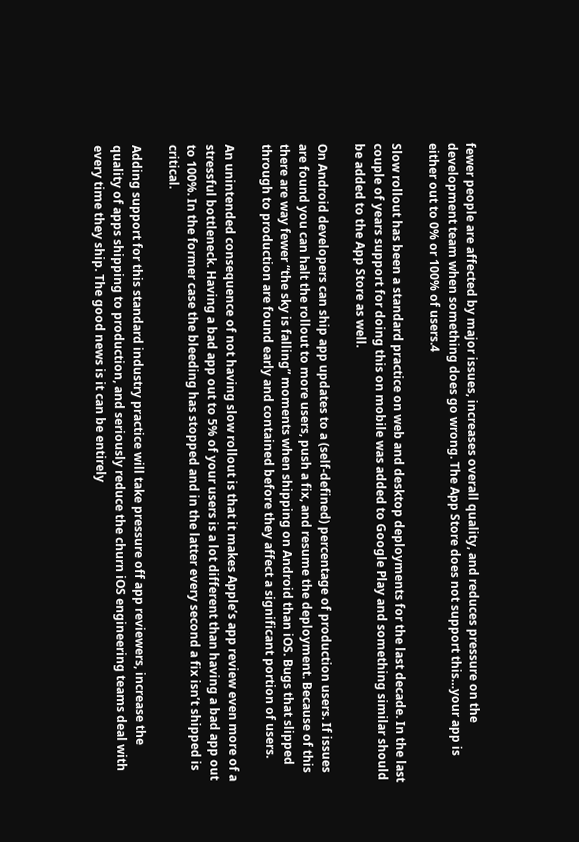fewer people are affected by major issues, increases overall quality, and reduces pressure on the development team when something does go wrong. The App Store does not support this…your app is either out to 0% or 100% of users.4

Slow rollout has been a standard practice on web and desktop deployments for the last decade. In the last couple of years support for doing this on mobile was added to Google Play and something similar should be added to the App Store as well.

On Android developers can ship app updates to a (self-defined) percentage of production users. If issues are found you can halt the rollout to more users, push a fix, and resume the deployment. Because of this there are way fewer “the sky is falling” moments when shipping on Android than iOS. Bugs that slipped through to production are found early and contained before they affect a significant portion of users.

An unintended consequence of not having slow rollout is that it makes Apple’s app review even more of a stressful bottleneck. Having a bad app out to 5% of your users is a lot different than having a bad app out to 100%. In the former case the bleeding has stopped and in the latter every second a fix isn’t shipped is critical.

Adding support for this standard industry practice will take pressure off app reviewers, increase the quality of apps shipping to production, and seriously reduce the churn iOS engineering teams deal with every time they ship. The good news is it can be entirely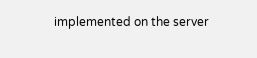implemented on the server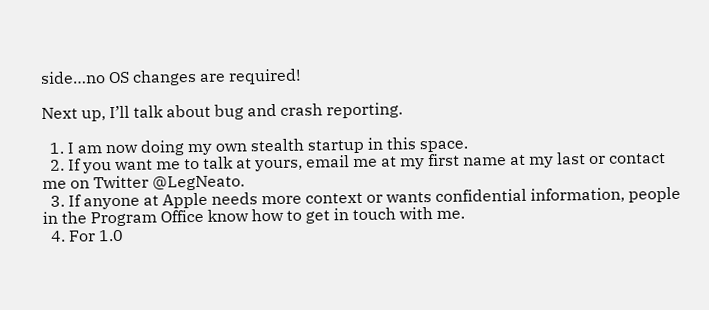side…no OS changes are required!

Next up, I’ll talk about bug and crash reporting.

  1. I am now doing my own stealth startup in this space.
  2. If you want me to talk at yours, email me at my first name at my last or contact me on Twitter @LegNeato.
  3. If anyone at Apple needs more context or wants confidential information, people in the Program Office know how to get in touch with me.
  4. For 1.0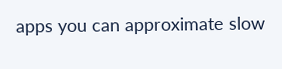apps you can approximate slow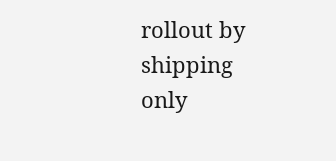rollout by shipping only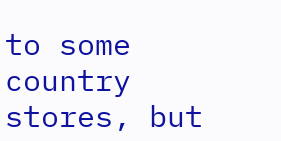to some country stores, but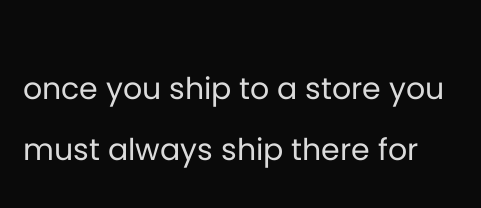once you ship to a store you must always ship there for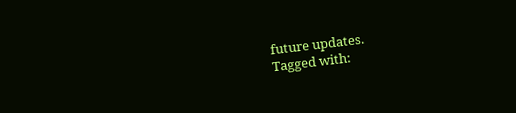future updates.
Tagged with: